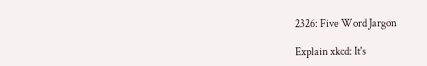2326: Five Word Jargon

Explain xkcd: It's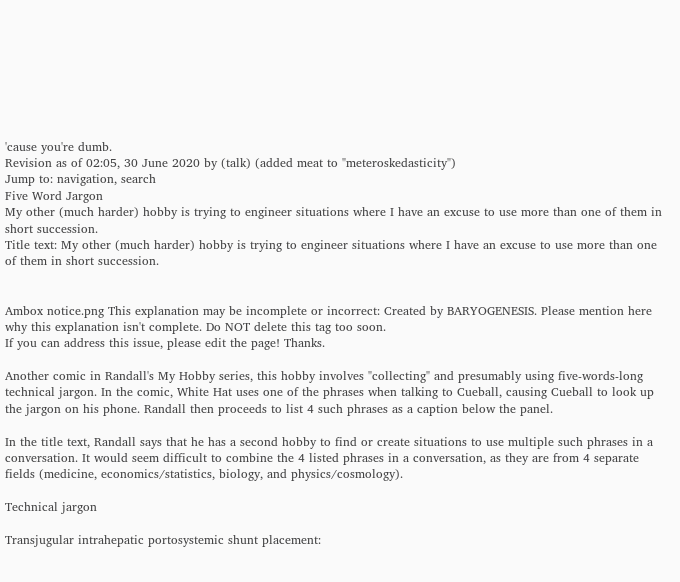'cause you're dumb.
Revision as of 02:05, 30 June 2020 by (talk) (added meat to "meteroskedasticity")
Jump to: navigation, search
Five Word Jargon
My other (much harder) hobby is trying to engineer situations where I have an excuse to use more than one of them in short succession.
Title text: My other (much harder) hobby is trying to engineer situations where I have an excuse to use more than one of them in short succession.


Ambox notice.png This explanation may be incomplete or incorrect: Created by BARYOGENESIS. Please mention here why this explanation isn't complete. Do NOT delete this tag too soon.
If you can address this issue, please edit the page! Thanks.

Another comic in Randall's My Hobby series, this hobby involves "collecting" and presumably using five-words-long technical jargon. In the comic, White Hat uses one of the phrases when talking to Cueball, causing Cueball to look up the jargon on his phone. Randall then proceeds to list 4 such phrases as a caption below the panel.

In the title text, Randall says that he has a second hobby to find or create situations to use multiple such phrases in a conversation. It would seem difficult to combine the 4 listed phrases in a conversation, as they are from 4 separate fields (medicine, economics/statistics, biology, and physics/cosmology).

Technical jargon

Transjugular intrahepatic portosystemic shunt placement: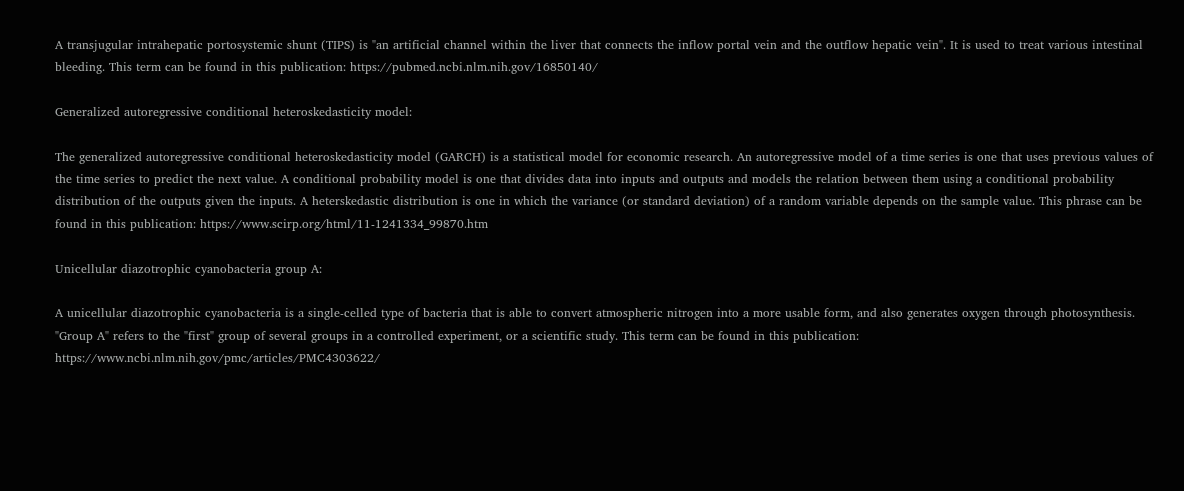A transjugular intrahepatic portosystemic shunt (TIPS) is "an artificial channel within the liver that connects the inflow portal vein and the outflow hepatic vein". It is used to treat various intestinal bleeding. This term can be found in this publication: https://pubmed.ncbi.nlm.nih.gov/16850140/

Generalized autoregressive conditional heteroskedasticity model:

The generalized autoregressive conditional heteroskedasticity model (GARCH) is a statistical model for economic research. An autoregressive model of a time series is one that uses previous values of the time series to predict the next value. A conditional probability model is one that divides data into inputs and outputs and models the relation between them using a conditional probability distribution of the outputs given the inputs. A heterskedastic distribution is one in which the variance (or standard deviation) of a random variable depends on the sample value. This phrase can be found in this publication: https://www.scirp.org/html/11-1241334_99870.htm

Unicellular diazotrophic cyanobacteria group A:

A unicellular diazotrophic cyanobacteria is a single-celled type of bacteria that is able to convert atmospheric nitrogen into a more usable form, and also generates oxygen through photosynthesis. "Group A" refers to the "first" group of several groups in a controlled experiment, or a scientific study. This term can be found in this publication: https://www.ncbi.nlm.nih.gov/pmc/articles/PMC4303622/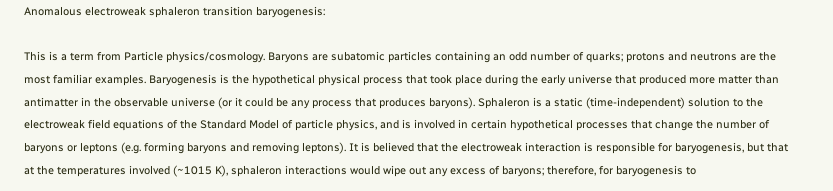Anomalous electroweak sphaleron transition baryogenesis:

This is a term from Particle physics/cosmology. Baryons are subatomic particles containing an odd number of quarks; protons and neutrons are the most familiar examples. Baryogenesis is the hypothetical physical process that took place during the early universe that produced more matter than antimatter in the observable universe (or it could be any process that produces baryons). Sphaleron is a static (time-independent) solution to the electroweak field equations of the Standard Model of particle physics, and is involved in certain hypothetical processes that change the number of baryons or leptons (e.g. forming baryons and removing leptons). It is believed that the electroweak interaction is responsible for baryogenesis, but that at the temperatures involved (~1015 K), sphaleron interactions would wipe out any excess of baryons; therefore, for baryogenesis to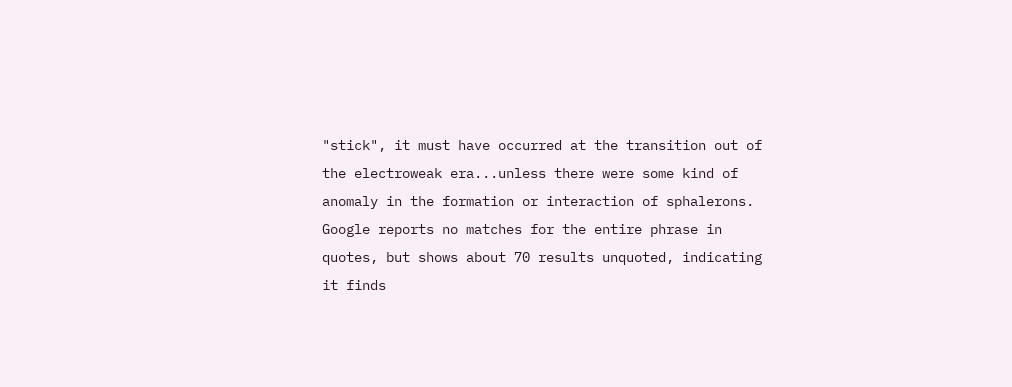"stick", it must have occurred at the transition out of the electroweak era...unless there were some kind of anomaly in the formation or interaction of sphalerons. Google reports no matches for the entire phrase in quotes, but shows about 70 results unquoted, indicating it finds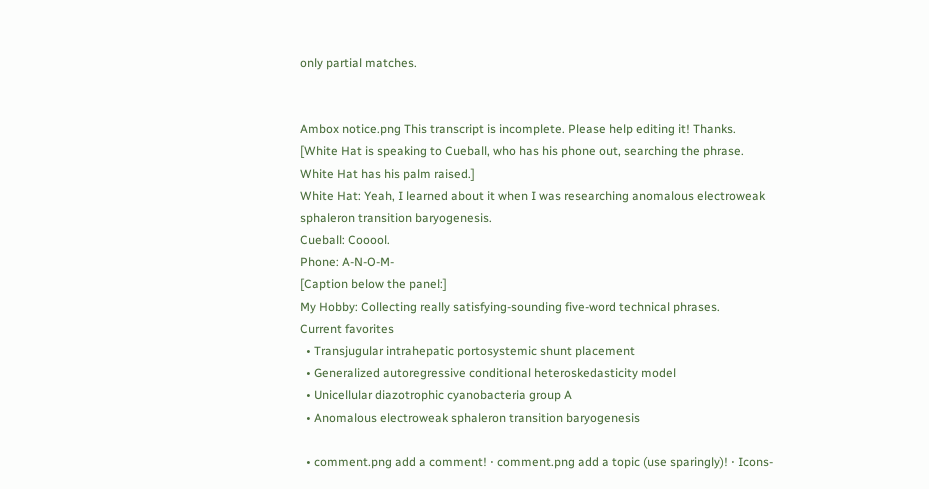only partial matches.


Ambox notice.png This transcript is incomplete. Please help editing it! Thanks.
[White Hat is speaking to Cueball, who has his phone out, searching the phrase. White Hat has his palm raised.]
White Hat: Yeah, I learned about it when I was researching anomalous electroweak sphaleron transition baryogenesis.
Cueball: Cooool.
Phone: A-N-O-M-
[Caption below the panel:]
My Hobby: Collecting really satisfying-sounding five-word technical phrases.
Current favorites
  • Transjugular intrahepatic portosystemic shunt placement
  • Generalized autoregressive conditional heteroskedasticity model
  • Unicellular diazotrophic cyanobacteria group A
  • Anomalous electroweak sphaleron transition baryogenesis

  • comment.png add a comment! ⋅ comment.png add a topic (use sparingly)! ⋅ Icons-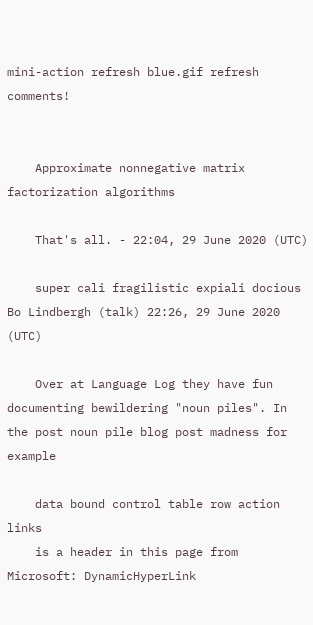mini-action refresh blue.gif refresh comments!


    Approximate nonnegative matrix factorization algorithms

    That's all. - 22:04, 29 June 2020 (UTC)

    super cali fragilistic expiali docious Bo Lindbergh (talk) 22:26, 29 June 2020 (UTC)

    Over at Language Log they have fun documenting bewildering "noun piles". In the post noun pile blog post madness for example

    data bound control table row action links
    is a header in this page from Microsoft: DynamicHyperLink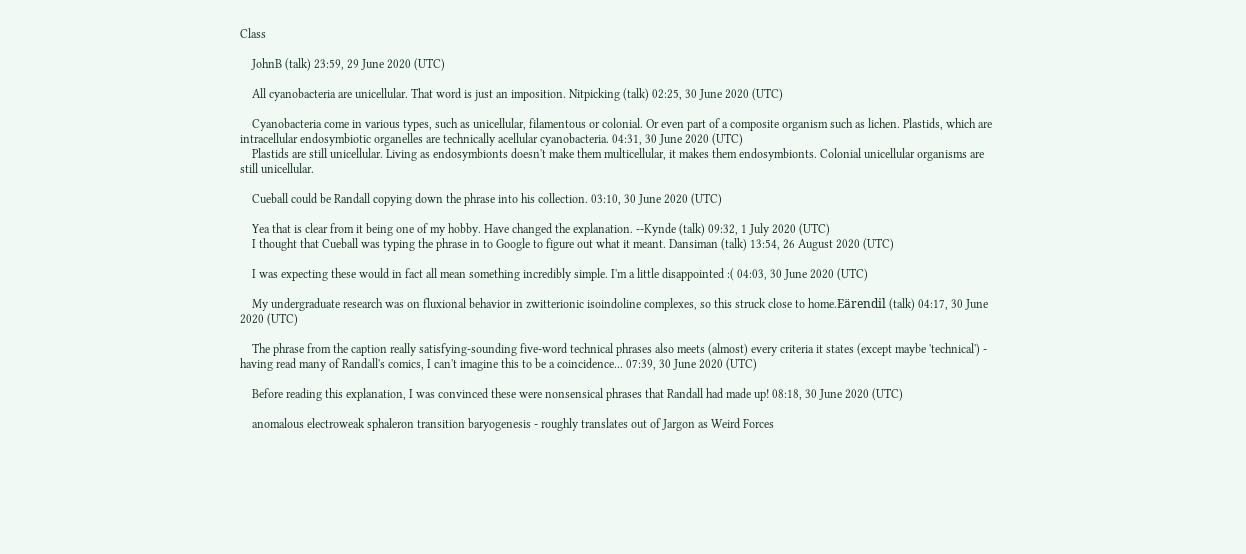Class

    JohnB (talk) 23:59, 29 June 2020 (UTC)

    All cyanobacteria are unicellular. That word is just an imposition. Nitpicking (talk) 02:25, 30 June 2020 (UTC)

    Cyanobacteria come in various types, such as unicellular, filamentous or colonial. Or even part of a composite organism such as lichen. Plastids, which are intracellular endosymbiotic organelles are technically acellular cyanobacteria. 04:31, 30 June 2020 (UTC)
    Plastids are still unicellular. Living as endosymbionts doesn't make them multicellular, it makes them endosymbionts. Colonial unicellular organisms are still unicellular.

    Cueball could be Randall copying down the phrase into his collection. 03:10, 30 June 2020 (UTC)

    Yea that is clear from it being one of my hobby. Have changed the explanation. --Kynde (talk) 09:32, 1 July 2020 (UTC)
    I thought that Cueball was typing the phrase in to Google to figure out what it meant. Dansiman (talk) 13:54, 26 August 2020 (UTC)

    I was expecting these would in fact all mean something incredibly simple. I'm a little disappointed :( 04:03, 30 June 2020 (UTC)

    My undergraduate research was on fluxional behavior in zwitterionic isoindoline complexes, so this struck close to home.Eärendil (talk) 04:17, 30 June 2020 (UTC)

    The phrase from the caption really satisfying-sounding five-word technical phrases also meets (almost) every criteria it states (except maybe 'technical') - having read many of Randall's comics, I can't imagine this to be a coincidence... 07:39, 30 June 2020 (UTC)

    Before reading this explanation, I was convinced these were nonsensical phrases that Randall had made up! 08:18, 30 June 2020 (UTC)

    anomalous electroweak sphaleron transition baryogenesis - roughly translates out of Jargon as Weird Forces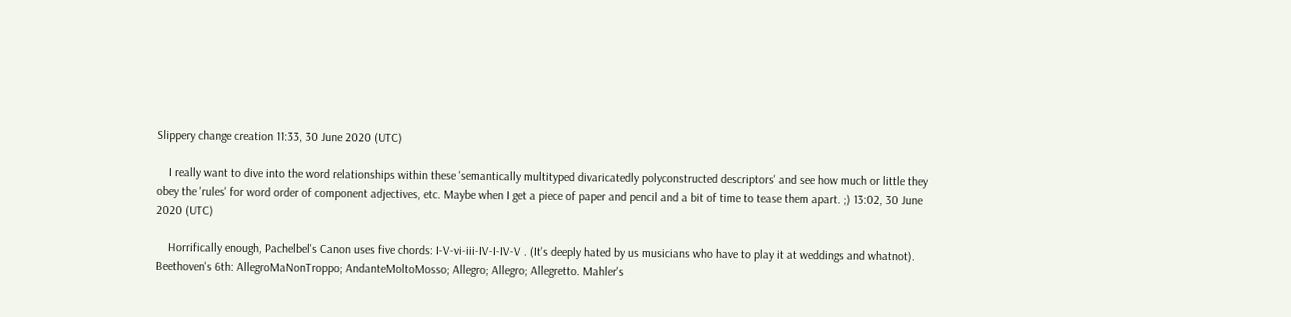Slippery change creation 11:33, 30 June 2020 (UTC)

    I really want to dive into the word relationships within these 'semantically multityped divaricatedly polyconstructed descriptors' and see how much or little they obey the 'rules' for word order of component adjectives, etc. Maybe when I get a piece of paper and pencil and a bit of time to tease them apart. ;) 13:02, 30 June 2020 (UTC)

    Horrifically enough, Pachelbel's Canon uses five chords: I-V-vi-iii-IV-I-IV-V . (It's deeply hated by us musicians who have to play it at weddings and whatnot). Beethoven's 6th: AllegroMaNonTroppo; AndanteMoltoMosso; Allegro; Allegro; Allegretto. Mahler's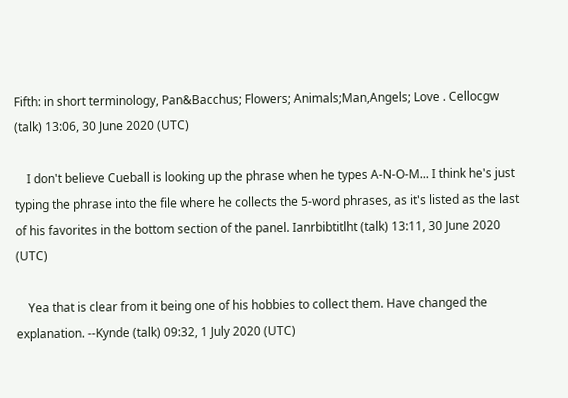Fifth: in short terminology, Pan&Bacchus; Flowers; Animals;Man,Angels; Love . Cellocgw (talk) 13:06, 30 June 2020 (UTC)

    I don't believe Cueball is looking up the phrase when he types A-N-O-M... I think he's just typing the phrase into the file where he collects the 5-word phrases, as it's listed as the last of his favorites in the bottom section of the panel. Ianrbibtitlht (talk) 13:11, 30 June 2020 (UTC)

    Yea that is clear from it being one of his hobbies to collect them. Have changed the explanation. --Kynde (talk) 09:32, 1 July 2020 (UTC)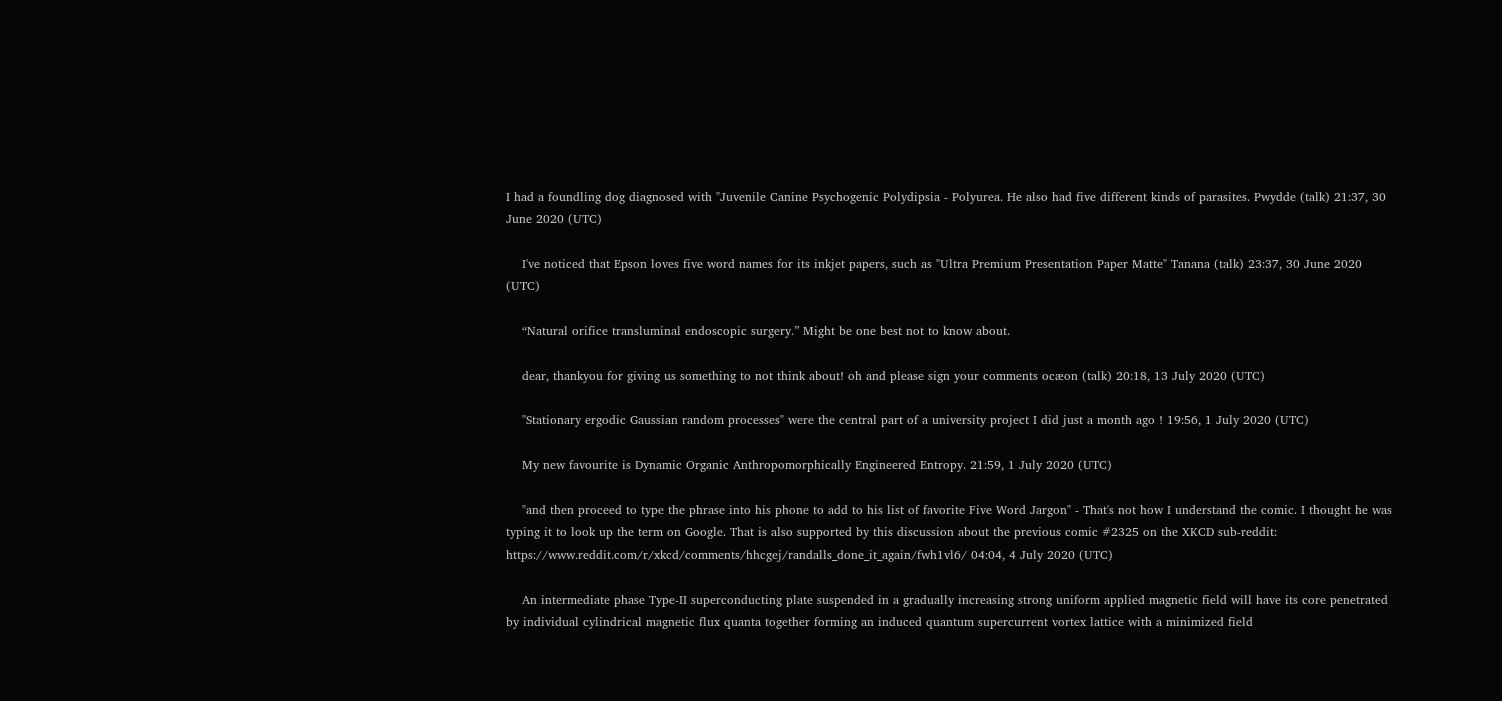I had a foundling dog diagnosed with "Juvenile Canine Psychogenic Polydipsia - Polyurea. He also had five different kinds of parasites. Pwydde (talk) 21:37, 30 June 2020 (UTC)

    I've noticed that Epson loves five word names for its inkjet papers, such as "Ultra Premium Presentation Paper Matte" Tanana (talk) 23:37, 30 June 2020 (UTC)

    “Natural orifice transluminal endoscopic surgery.” Might be one best not to know about.

    dear, thankyou for giving us something to not think about! oh and please sign your comments ocæon (talk) 20:18, 13 July 2020 (UTC)

    "Stationary ergodic Gaussian random processes" were the central part of a university project I did just a month ago ! 19:56, 1 July 2020 (UTC)

    My new favourite is Dynamic Organic Anthropomorphically Engineered Entropy. 21:59, 1 July 2020 (UTC)

    "and then proceed to type the phrase into his phone to add to his list of favorite Five Word Jargon" - That's not how I understand the comic. I thought he was typing it to look up the term on Google. That is also supported by this discussion about the previous comic #2325 on the XKCD sub-reddit: https://www.reddit.com/r/xkcd/comments/hhcgej/randalls_done_it_again/fwh1vl6/ 04:04, 4 July 2020 (UTC)

    An intermediate phase Type-II superconducting plate suspended in a gradually increasing strong uniform applied magnetic field will have its core penetrated by individual cylindrical magnetic flux quanta together forming an induced quantum supercurrent vortex lattice with a minimized field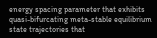energy spacing parameter that exhibits quasi-bifurcating meta-stable equilibrium state trajectories that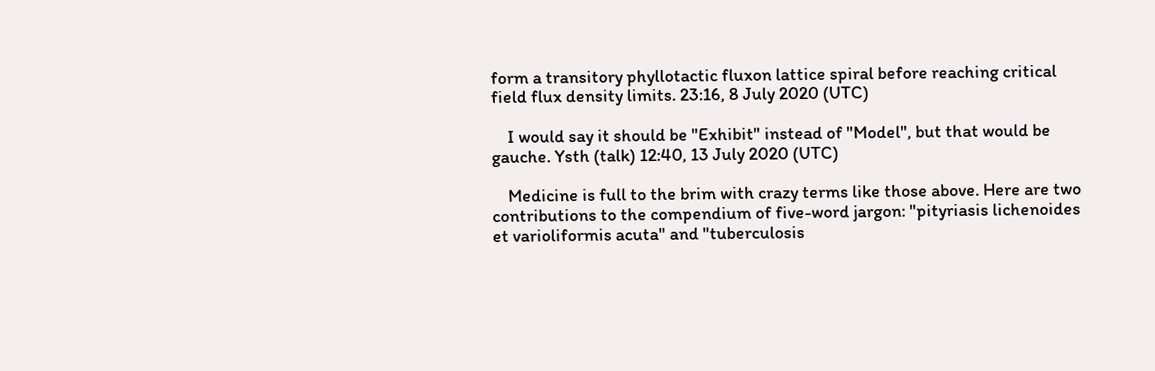form a transitory phyllotactic fluxon lattice spiral before reaching critical field flux density limits. 23:16, 8 July 2020 (UTC)

    I would say it should be "Exhibit" instead of "Model", but that would be gauche. Ysth (talk) 12:40, 13 July 2020 (UTC)

    Medicine is full to the brim with crazy terms like those above. Here are two contributions to the compendium of five-word jargon: "pityriasis lichenoides et varioliformis acuta" and "tuberculosis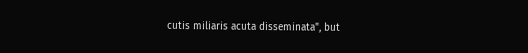cutis miliaris acuta disseminata", but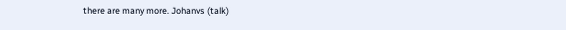there are many more. Johanvs (talk)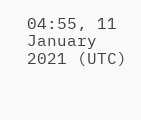04:55, 11 January 2021 (UTC)